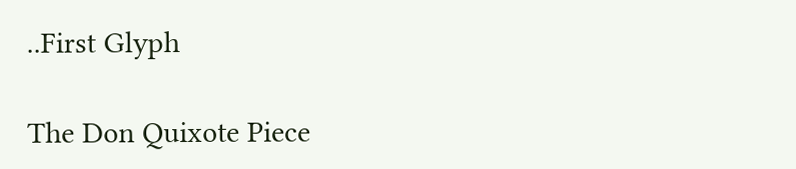..First Glyph

The Don Quixote Piece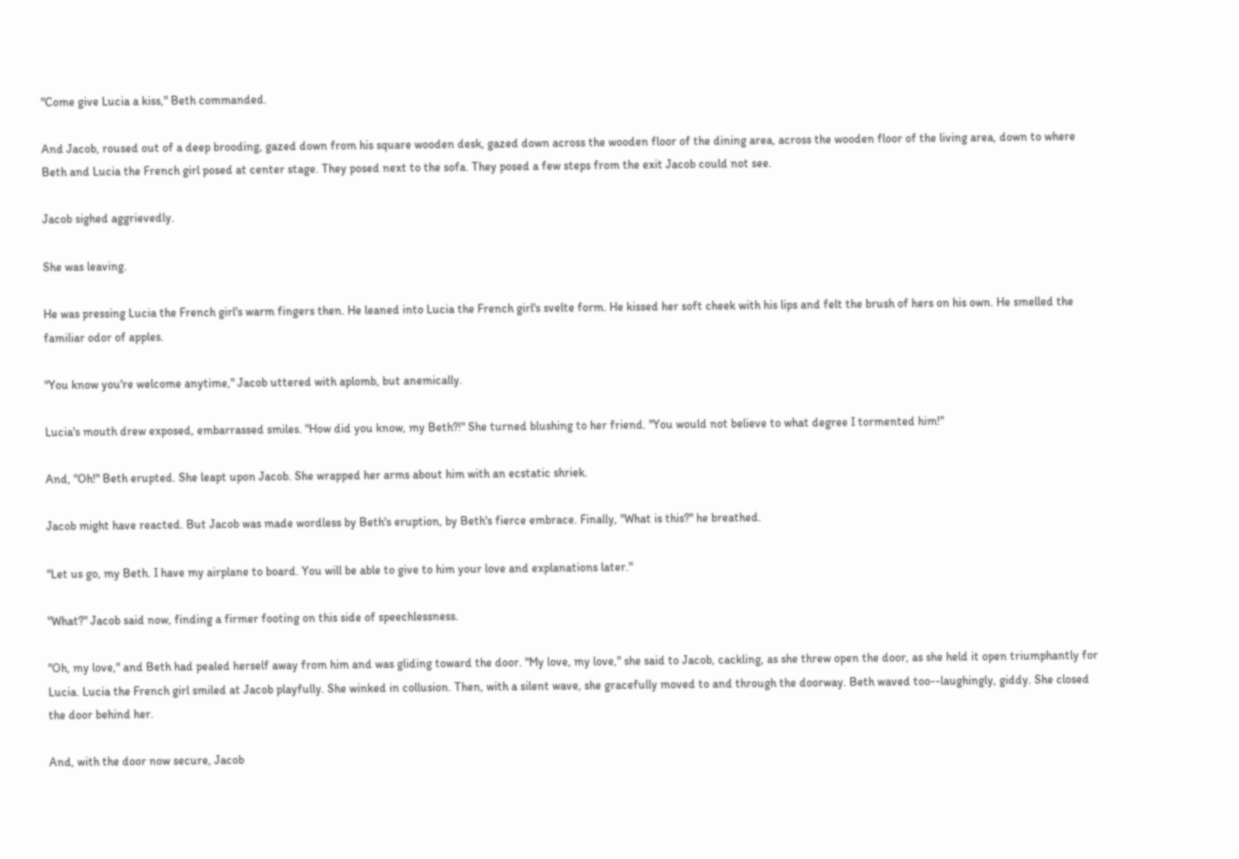"Come give Lucia a kiss," Beth commanded.

And Jacob, roused out of a deep brooding, gazed down from his square wooden desk, gazed down across the wooden floor of the dining area, across the wooden floor of the living area, down to where Beth and Lucia the French girl posed at center stage. They posed next to the sofa. They posed a few steps from the exit Jacob could not see.

Jacob sighed aggrievedly.

She was leaving.

He was pressing Lucia the French girl's warm fingers then. He leaned into Lucia the French girl's svelte form. He kissed her soft cheek with his lips and felt the brush of hers on his own. He smelled the familiar odor of apples.

"You know you're welcome anytime," Jacob uttered with aplomb, but anemically.

Lucia's mouth drew exposed, embarrassed smiles. "How did you know, my Beth?!" She turned blushing to her friend. "You would not believe to what degree I tormented him!"

And, "Oh!" Beth erupted. She leapt upon Jacob. She wrapped her arms about him with an ecstatic shriek.

Jacob might have reacted. But Jacob was made wordless by Beth's eruption, by Beth's fierce embrace. Finally, "What is this?" he breathed.

"Let us go, my Beth. I have my airplane to board. You will be able to give to him your love and explanations later."

"What?" Jacob said now, finding a firmer footing on this side of speechlessness.

"Oh, my love," and Beth had pealed herself away from him and was gliding toward the door. "My love, my love," she said to Jacob, cackling, as she threw open the door, as she held it open triumphantly for Lucia. Lucia the French girl smiled at Jacob playfully. She winked in collusion. Then, with a silent wave, she gracefully moved to and through the doorway. Beth waved too--laughingly, giddy. She closed the door behind her.

And, with the door now secure, Jacob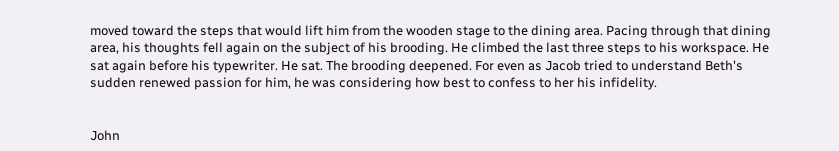moved toward the steps that would lift him from the wooden stage to the dining area. Pacing through that dining area, his thoughts fell again on the subject of his brooding. He climbed the last three steps to his workspace. He sat again before his typewriter. He sat. The brooding deepened. For even as Jacob tried to understand Beth's sudden renewed passion for him, he was considering how best to confess to her his infidelity.


John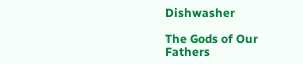Dishwasher

The Gods of Our Fathers